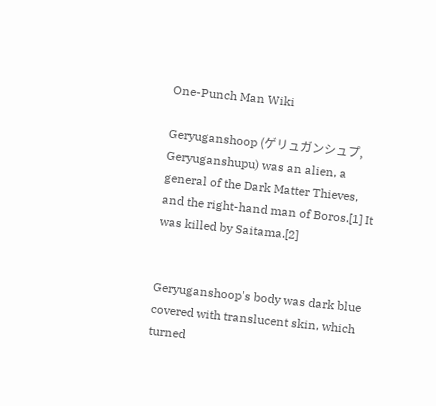One-Punch Man Wiki

Geryuganshoop (ゲリュガンシュプ, Geryuganshupu) was an alien, a general of the Dark Matter Thieves, and the right-hand man of Boros.[1] It was killed by Saitama.[2]


Geryuganshoop's body was dark blue covered with translucent skin, which turned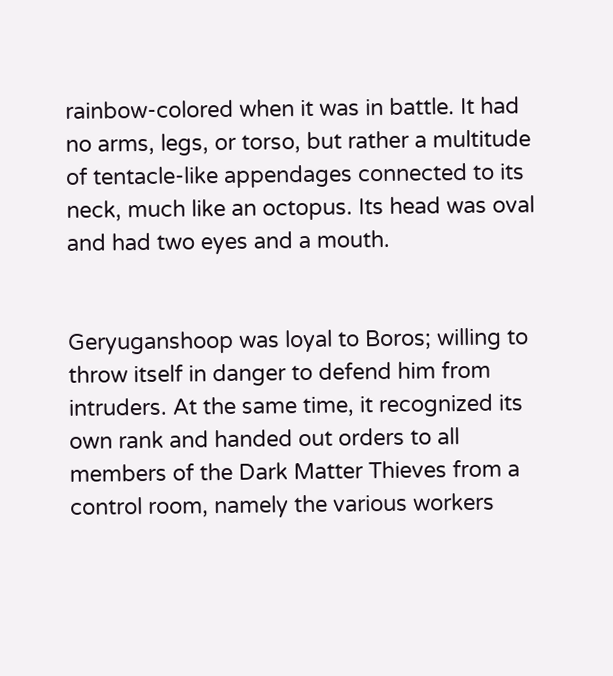rainbow-colored when it was in battle. It had no arms, legs, or torso, but rather a multitude of tentacle-like appendages connected to its neck, much like an octopus. Its head was oval and had two eyes and a mouth.


Geryuganshoop was loyal to Boros; willing to throw itself in danger to defend him from intruders. At the same time, it recognized its own rank and handed out orders to all members of the Dark Matter Thieves from a control room, namely the various workers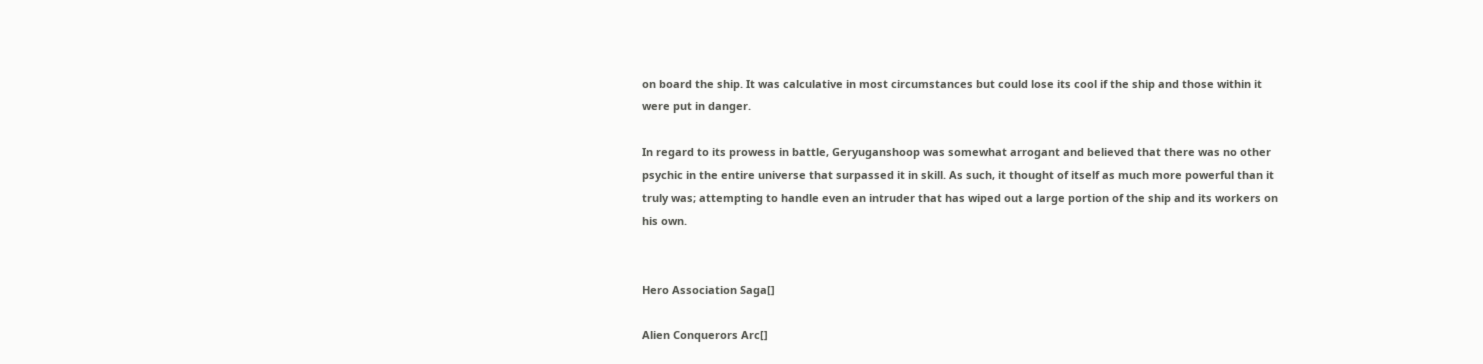on board the ship. It was calculative in most circumstances but could lose its cool if the ship and those within it were put in danger.

In regard to its prowess in battle, Geryuganshoop was somewhat arrogant and believed that there was no other psychic in the entire universe that surpassed it in skill. As such, it thought of itself as much more powerful than it truly was; attempting to handle even an intruder that has wiped out a large portion of the ship and its workers on his own.


Hero Association Saga[]

Alien Conquerors Arc[]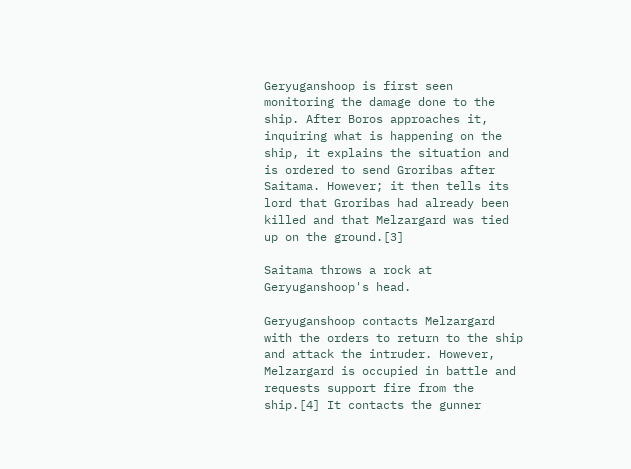Geryuganshoop is first seen monitoring the damage done to the ship. After Boros approaches it, inquiring what is happening on the ship, it explains the situation and is ordered to send Groribas after Saitama. However; it then tells its lord that Groribas had already been killed and that Melzargard was tied up on the ground.[3]

Saitama throws a rock at Geryuganshoop's head.

Geryuganshoop contacts Melzargard with the orders to return to the ship and attack the intruder. However, Melzargard is occupied in battle and requests support fire from the ship.[4] It contacts the gunner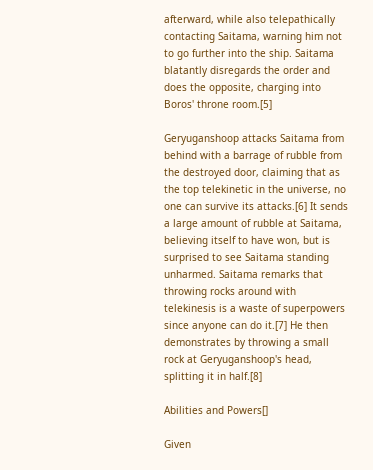afterward, while also telepathically contacting Saitama, warning him not to go further into the ship. Saitama blatantly disregards the order and does the opposite, charging into Boros' throne room.[5]

Geryuganshoop attacks Saitama from behind with a barrage of rubble from the destroyed door, claiming that as the top telekinetic in the universe, no one can survive its attacks.[6] It sends a large amount of rubble at Saitama, believing itself to have won, but is surprised to see Saitama standing unharmed. Saitama remarks that throwing rocks around with telekinesis is a waste of superpowers since anyone can do it.[7] He then demonstrates by throwing a small rock at Geryuganshoop's head, splitting it in half.[8]

Abilities and Powers[]

Given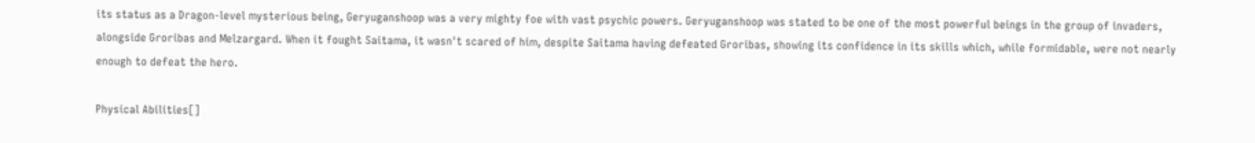its status as a Dragon-level mysterious being, Geryuganshoop was a very mighty foe with vast psychic powers. Geryuganshoop was stated to be one of the most powerful beings in the group of invaders, alongside Groribas and Melzargard. When it fought Saitama, it wasn't scared of him, despite Saitama having defeated Groribas, showing its confidence in its skills which, while formidable, were not nearly enough to defeat the hero.

Physical Abilities[]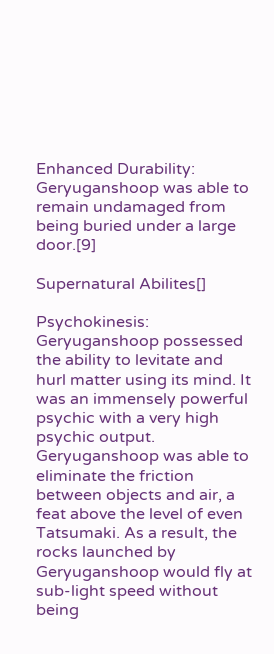Enhanced Durability: Geryuganshoop was able to remain undamaged from being buried under a large door.[9]

Supernatural Abilites[]

Psychokinesis: Geryuganshoop possessed the ability to levitate and hurl matter using its mind. It was an immensely powerful psychic with a very high psychic output. Geryuganshoop was able to eliminate the friction between objects and air, a feat above the level of even Tatsumaki. As a result, the rocks launched by Geryuganshoop would fly at sub-light speed without being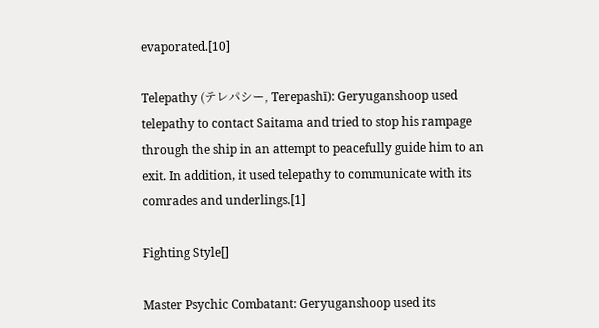evaporated.[10]

Telepathy (テレパシー, Terepashī): Geryuganshoop used telepathy to contact Saitama and tried to stop his rampage through the ship in an attempt to peacefully guide him to an exit. In addition, it used telepathy to communicate with its comrades and underlings.[1]

Fighting Style[]

Master Psychic Combatant: Geryuganshoop used its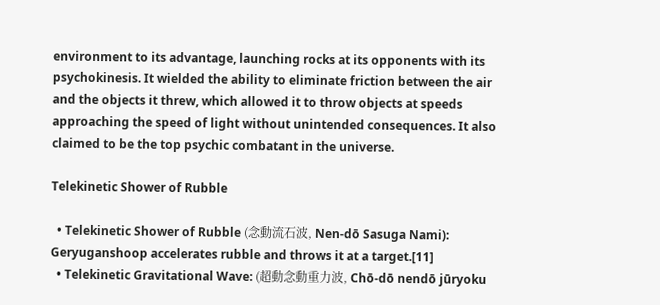environment to its advantage, launching rocks at its opponents with its psychokinesis. It wielded the ability to eliminate friction between the air and the objects it threw, which allowed it to throw objects at speeds approaching the speed of light without unintended consequences. It also claimed to be the top psychic combatant in the universe.

Telekinetic Shower of Rubble

  • Telekinetic Shower of Rubble (念動流石波, Nen-dō Sasuga Nami): Geryuganshoop accelerates rubble and throws it at a target.[11]
  • Telekinetic Gravitational Wave: (超動念動重力波, Chō-dō nendō jūryoku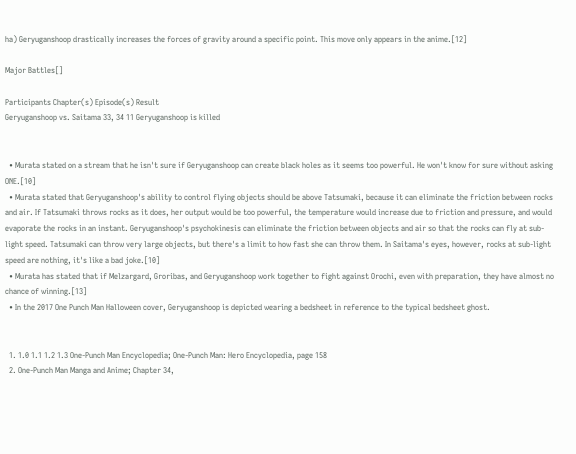ha) Geryuganshoop drastically increases the forces of gravity around a specific point. This move only appears in the anime.[12]

Major Battles[]

Participants Chapter(s) Episode(s) Result
Geryuganshoop vs. Saitama 33, 34 11 Geryuganshoop is killed


  • Murata stated on a stream that he isn't sure if Geryuganshoop can create black holes as it seems too powerful. He won't know for sure without asking ONE.[10]
  • Murata stated that Geryuganshoop's ability to control flying objects should be above Tatsumaki, because it can eliminate the friction between rocks and air. If Tatsumaki throws rocks as it does, her output would be too powerful, the temperature would increase due to friction and pressure, and would evaporate the rocks in an instant. Geryuganshoop's psychokinesis can eliminate the friction between objects and air so that the rocks can fly at sub-light speed. Tatsumaki can throw very large objects, but there's a limit to how fast she can throw them. In Saitama's eyes, however, rocks at sub-light speed are nothing, it's like a bad joke.[10]
  • Murata has stated that if Melzargard, Groribas, and Geryuganshoop work together to fight against Orochi, even with preparation, they have almost no chance of winning.[13]
  • In the 2017 One Punch Man Halloween cover, Geryuganshoop is depicted wearing a bedsheet in reference to the typical bedsheet ghost.


  1. 1.0 1.1 1.2 1.3 One-Punch Man Encyclopedia; One-Punch Man: Hero Encyclopedia, page 158
  2. One-Punch Man Manga and Anime; Chapter 34,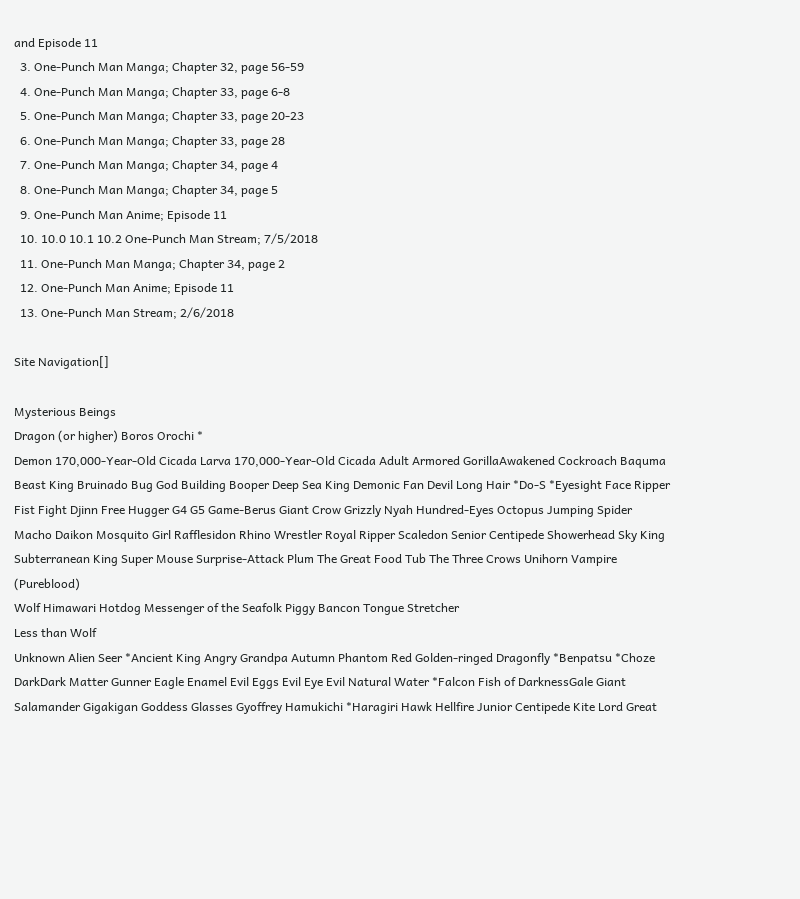and Episode 11
  3. One-Punch Man Manga; Chapter 32, page 56-59
  4. One-Punch Man Manga; Chapter 33, page 6-8
  5. One-Punch Man Manga; Chapter 33, page 20-23
  6. One-Punch Man Manga; Chapter 33, page 28
  7. One-Punch Man Manga; Chapter 34, page 4
  8. One-Punch Man Manga; Chapter 34, page 5
  9. One-Punch Man Anime; Episode 11
  10. 10.0 10.1 10.2 One-Punch Man Stream; 7/5/2018
  11. One-Punch Man Manga; Chapter 34, page 2
  12. One-Punch Man Anime; Episode 11
  13. One-Punch Man Stream; 2/6/2018

Site Navigation[]

Mysterious Beings
Dragon (or higher) Boros Orochi *
Demon 170,000-Year-Old Cicada Larva 170,000-Year-Old Cicada Adult Armored GorillaAwakened Cockroach Baquma Beast King Bruinado Bug God Building Booper Deep Sea King Demonic Fan Devil Long Hair *Do-S *Eyesight Face Ripper Fist Fight Djinn Free Hugger G4 G5 Game-Berus Giant Crow Grizzly Nyah Hundred-Eyes Octopus Jumping Spider Macho Daikon Mosquito Girl Rafflesidon Rhino Wrestler Royal Ripper Scaledon Senior Centipede Showerhead Sky King Subterranean King Super Mouse Surprise-Attack Plum The Great Food Tub The Three Crows Unihorn Vampire (Pureblood)
Wolf Himawari Hotdog Messenger of the Seafolk Piggy Bancon Tongue Stretcher
Less than Wolf
Unknown Alien Seer *Ancient King Angry Grandpa Autumn Phantom Red Golden-ringed Dragonfly *Benpatsu *Choze DarkDark Matter Gunner Eagle Enamel Evil Eggs Evil Eye Evil Natural Water *Falcon Fish of DarknessGale Giant Salamander Gigakigan Goddess Glasses Gyoffrey Hamukichi *Haragiri Hawk Hellfire Junior Centipede Kite Lord Great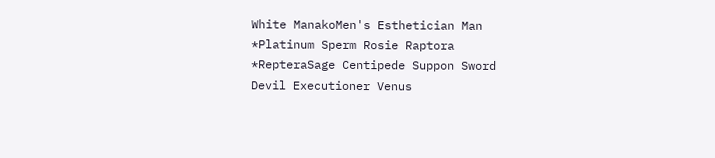White ManakoMen's Esthetician Man *Platinum Sperm Rosie Raptora *RepteraSage Centipede Suppon Sword Devil Executioner Venus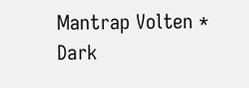Mantrap Volten *
Dark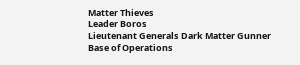Matter Thieves
Leader Boros
Lieutenant Generals Dark Matter Gunner
Base of Operations